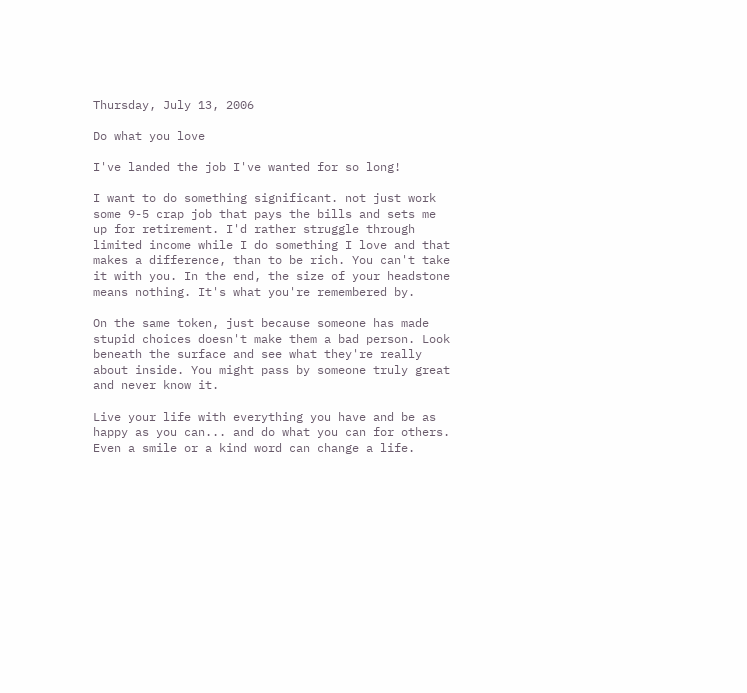Thursday, July 13, 2006

Do what you love

I've landed the job I've wanted for so long!

I want to do something significant. not just work some 9-5 crap job that pays the bills and sets me up for retirement. I'd rather struggle through limited income while I do something I love and that makes a difference, than to be rich. You can't take it with you. In the end, the size of your headstone means nothing. It's what you're remembered by.

On the same token, just because someone has made stupid choices doesn't make them a bad person. Look beneath the surface and see what they're really about inside. You might pass by someone truly great and never know it.

Live your life with everything you have and be as happy as you can... and do what you can for others. Even a smile or a kind word can change a life.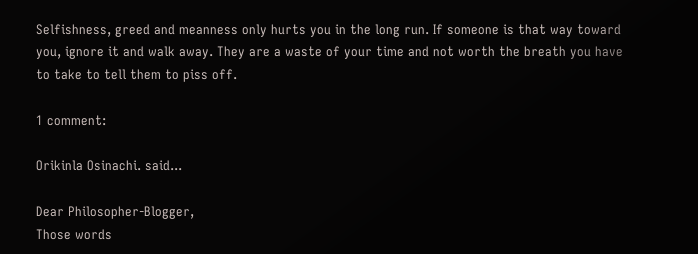Selfishness, greed and meanness only hurts you in the long run. If someone is that way toward you, ignore it and walk away. They are a waste of your time and not worth the breath you have to take to tell them to piss off.

1 comment:

Orikinla Osinachi. said...

Dear Philosopher-Blogger,
Those words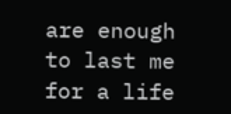are enough to last me for a life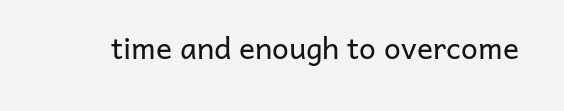time and enough to overcome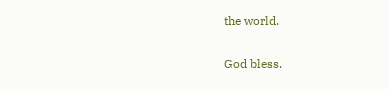the world.

God bless.